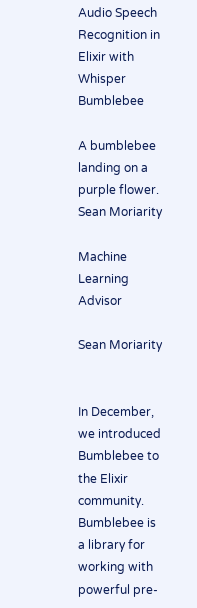Audio Speech Recognition in Elixir with Whisper Bumblebee

A bumblebee landing on a purple flower.
Sean Moriarity

Machine Learning Advisor

Sean Moriarity


In December, we introduced Bumblebee to the Elixir community. Bumblebee is a library for working with powerful pre-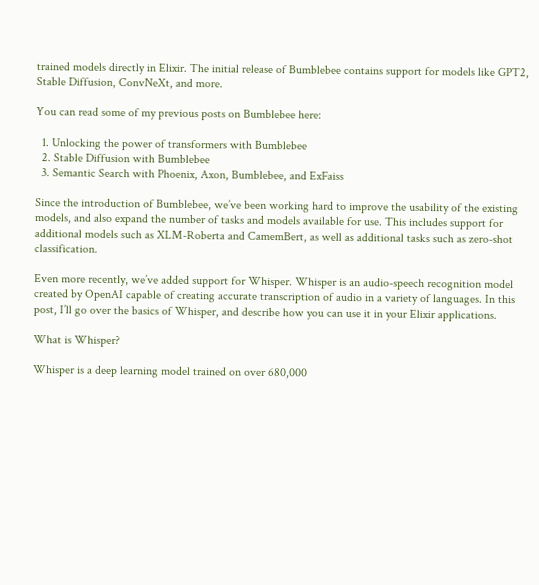trained models directly in Elixir. The initial release of Bumblebee contains support for models like GPT2, Stable Diffusion, ConvNeXt, and more.

You can read some of my previous posts on Bumblebee here:

  1. Unlocking the power of transformers with Bumblebee
  2. Stable Diffusion with Bumblebee
  3. Semantic Search with Phoenix, Axon, Bumblebee, and ExFaiss

Since the introduction of Bumblebee, we’ve been working hard to improve the usability of the existing models, and also expand the number of tasks and models available for use. This includes support for additional models such as XLM-Roberta and CamemBert, as well as additional tasks such as zero-shot classification.

Even more recently, we’ve added support for Whisper. Whisper is an audio-speech recognition model created by OpenAI capable of creating accurate transcription of audio in a variety of languages. In this post, I’ll go over the basics of Whisper, and describe how you can use it in your Elixir applications.

What is Whisper?

Whisper is a deep learning model trained on over 680,000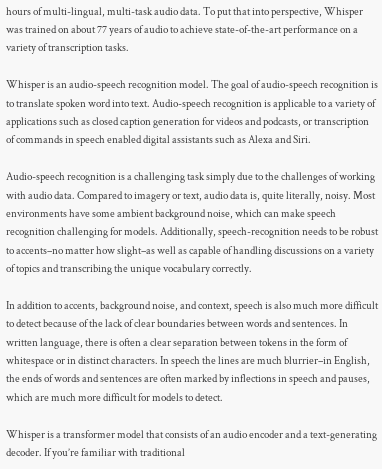hours of multi-lingual, multi-task audio data. To put that into perspective, Whisper was trained on about 77 years of audio to achieve state-of-the-art performance on a variety of transcription tasks.

Whisper is an audio-speech recognition model. The goal of audio-speech recognition is to translate spoken word into text. Audio-speech recognition is applicable to a variety of applications such as closed caption generation for videos and podcasts, or transcription of commands in speech enabled digital assistants such as Alexa and Siri.

Audio-speech recognition is a challenging task simply due to the challenges of working with audio data. Compared to imagery or text, audio data is, quite literally, noisy. Most environments have some ambient background noise, which can make speech recognition challenging for models. Additionally, speech-recognition needs to be robust to accents–no matter how slight–as well as capable of handling discussions on a variety of topics and transcribing the unique vocabulary correctly.

In addition to accents, background noise, and context, speech is also much more difficult to detect because of the lack of clear boundaries between words and sentences. In written language, there is often a clear separation between tokens in the form of whitespace or in distinct characters. In speech the lines are much blurrier–in English, the ends of words and sentences are often marked by inflections in speech and pauses, which are much more difficult for models to detect.

Whisper is a transformer model that consists of an audio encoder and a text-generating decoder. If you’re familiar with traditional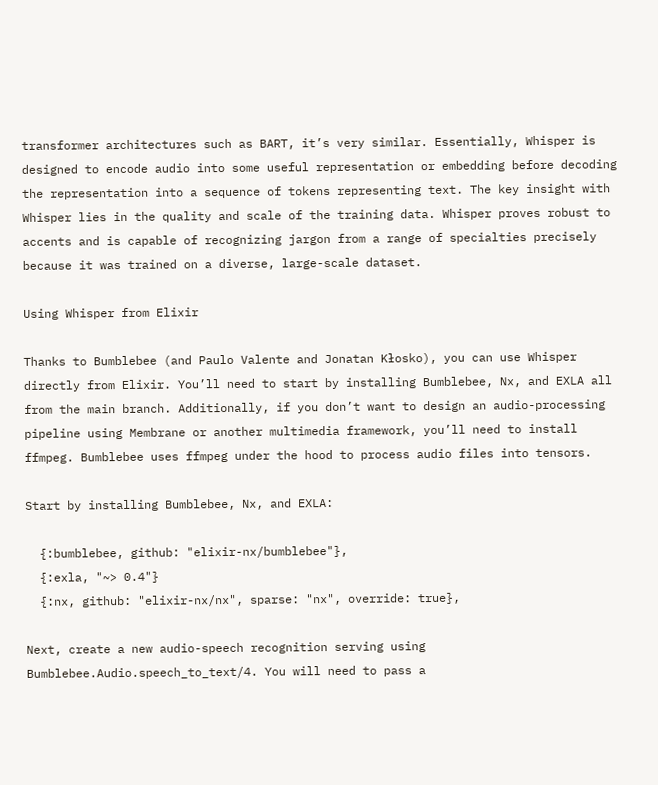transformer architectures such as BART, it’s very similar. Essentially, Whisper is designed to encode audio into some useful representation or embedding before decoding the representation into a sequence of tokens representing text. The key insight with Whisper lies in the quality and scale of the training data. Whisper proves robust to accents and is capable of recognizing jargon from a range of specialties precisely because it was trained on a diverse, large-scale dataset.

Using Whisper from Elixir

Thanks to Bumblebee (and Paulo Valente and Jonatan Kłosko), you can use Whisper directly from Elixir. You’ll need to start by installing Bumblebee, Nx, and EXLA all from the main branch. Additionally, if you don’t want to design an audio-processing pipeline using Membrane or another multimedia framework, you’ll need to install ffmpeg. Bumblebee uses ffmpeg under the hood to process audio files into tensors.

Start by installing Bumblebee, Nx, and EXLA:

  {:bumblebee, github: "elixir-nx/bumblebee"},
  {:exla, "~> 0.4"}
  {:nx, github: "elixir-nx/nx", sparse: "nx", override: true},

Next, create a new audio-speech recognition serving using Bumblebee.Audio.speech_to_text/4. You will need to pass a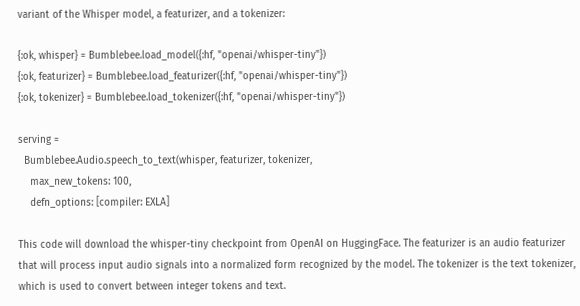variant of the Whisper model, a featurizer, and a tokenizer:

{:ok, whisper} = Bumblebee.load_model({:hf, "openai/whisper-tiny"})
{:ok, featurizer} = Bumblebee.load_featurizer({:hf, "openai/whisper-tiny"})
{:ok, tokenizer} = Bumblebee.load_tokenizer({:hf, "openai/whisper-tiny"})

serving =
  Bumblebee.Audio.speech_to_text(whisper, featurizer, tokenizer,
    max_new_tokens: 100,
    defn_options: [compiler: EXLA]

This code will download the whisper-tiny checkpoint from OpenAI on HuggingFace. The featurizer is an audio featurizer that will process input audio signals into a normalized form recognized by the model. The tokenizer is the text tokenizer, which is used to convert between integer tokens and text.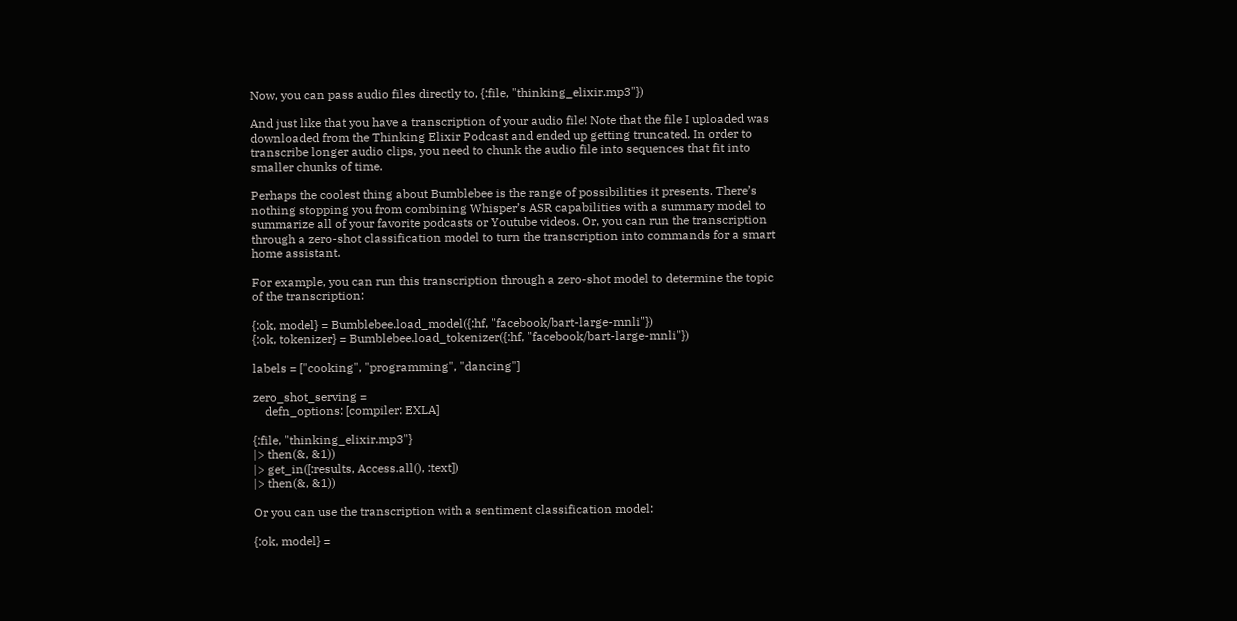Now, you can pass audio files directly to, {:file, "thinking_elixir.mp3"})

And just like that you have a transcription of your audio file! Note that the file I uploaded was downloaded from the Thinking Elixir Podcast and ended up getting truncated. In order to transcribe longer audio clips, you need to chunk the audio file into sequences that fit into smaller chunks of time.

Perhaps the coolest thing about Bumblebee is the range of possibilities it presents. There’s nothing stopping you from combining Whisper’s ASR capabilities with a summary model to summarize all of your favorite podcasts or Youtube videos. Or, you can run the transcription through a zero-shot classification model to turn the transcription into commands for a smart home assistant.

For example, you can run this transcription through a zero-shot model to determine the topic of the transcription:

{:ok, model} = Bumblebee.load_model({:hf, "facebook/bart-large-mnli"})
{:ok, tokenizer} = Bumblebee.load_tokenizer({:hf, "facebook/bart-large-mnli"})

labels = ["cooking", "programming", "dancing"]

zero_shot_serving =
    defn_options: [compiler: EXLA]

{:file, "thinking_elixir.mp3"}
|> then(&, &1))
|> get_in([:results, Access.all(), :text])
|> then(&, &1))

Or you can use the transcription with a sentiment classification model:

{:ok, model} =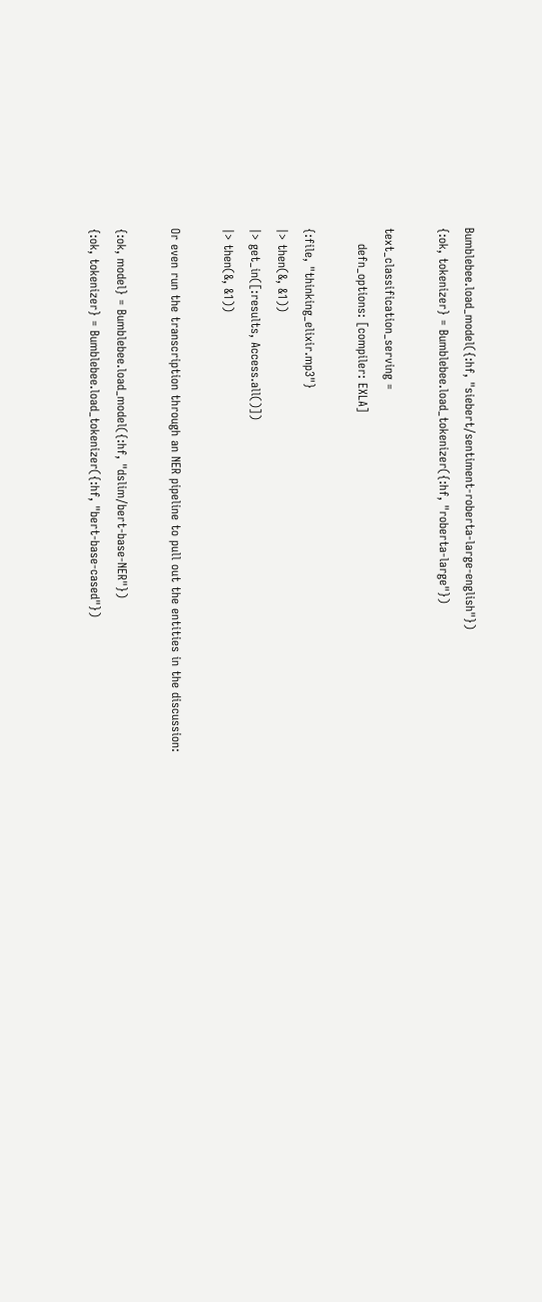Bumblebee.load_model({:hf, "siebert/sentiment-roberta-large-english"})
{:ok, tokenizer} = Bumblebee.load_tokenizer({:hf, "roberta-large"})

text_classification_serving =
    defn_options: [compiler: EXLA]

{:file, "thinking_elixir.mp3"}
|> then(&, &1))
|> get_in([:results, Access.all()])
|> then(&, &1))

Or even run the transcription through an NER pipeline to pull out the entities in the discussion:

{:ok, model} = Bumblebee.load_model({:hf, "dslim/bert-base-NER"})
{:ok, tokenizer} = Bumblebee.load_tokenizer({:hf, "bert-base-cased"})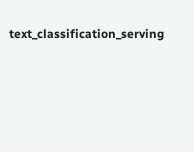text_classification_serving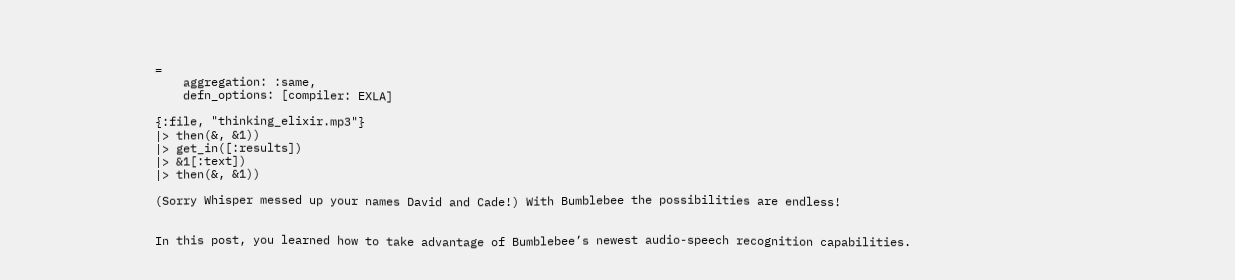=
    aggregation: :same,
    defn_options: [compiler: EXLA]

{:file, "thinking_elixir.mp3"}
|> then(&, &1))
|> get_in([:results])
|> &1[:text])
|> then(&, &1))

(Sorry Whisper messed up your names David and Cade!) With Bumblebee the possibilities are endless!


In this post, you learned how to take advantage of Bumblebee’s newest audio-speech recognition capabilities.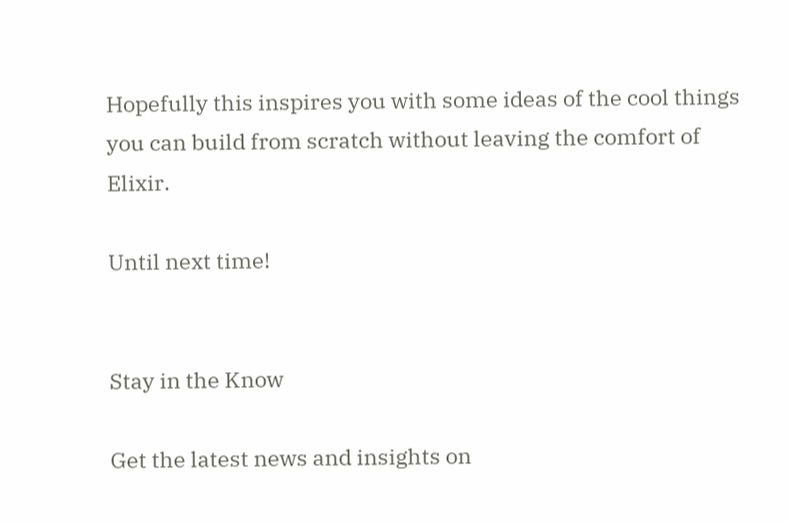Hopefully this inspires you with some ideas of the cool things you can build from scratch without leaving the comfort of Elixir.

Until next time!


Stay in the Know

Get the latest news and insights on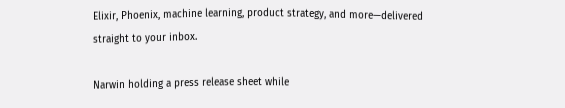Elixir, Phoenix, machine learning, product strategy, and more—delivered straight to your inbox.

Narwin holding a press release sheet while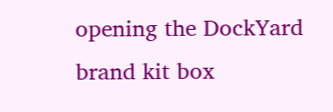opening the DockYard brand kit box